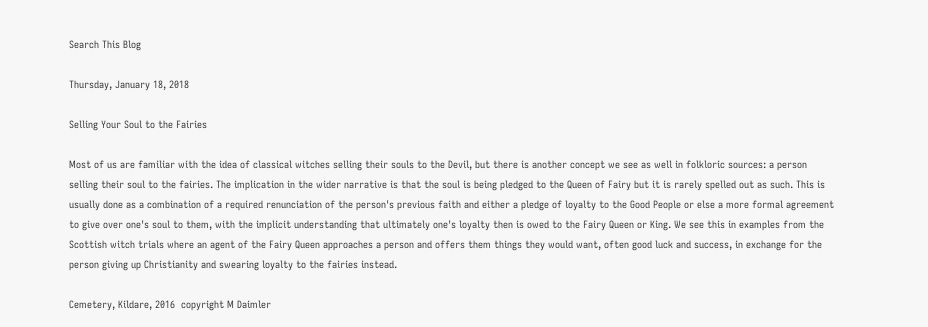Search This Blog

Thursday, January 18, 2018

Selling Your Soul to the Fairies

Most of us are familiar with the idea of classical witches selling their souls to the Devil, but there is another concept we see as well in folkloric sources: a person selling their soul to the fairies. The implication in the wider narrative is that the soul is being pledged to the Queen of Fairy but it is rarely spelled out as such. This is usually done as a combination of a required renunciation of the person's previous faith and either a pledge of loyalty to the Good People or else a more formal agreement to give over one's soul to them, with the implicit understanding that ultimately one's loyalty then is owed to the Fairy Queen or King. We see this in examples from the Scottish witch trials where an agent of the Fairy Queen approaches a person and offers them things they would want, often good luck and success, in exchange for the person giving up Christianity and swearing loyalty to the fairies instead.

Cemetery, Kildare, 2016  copyright M Daimler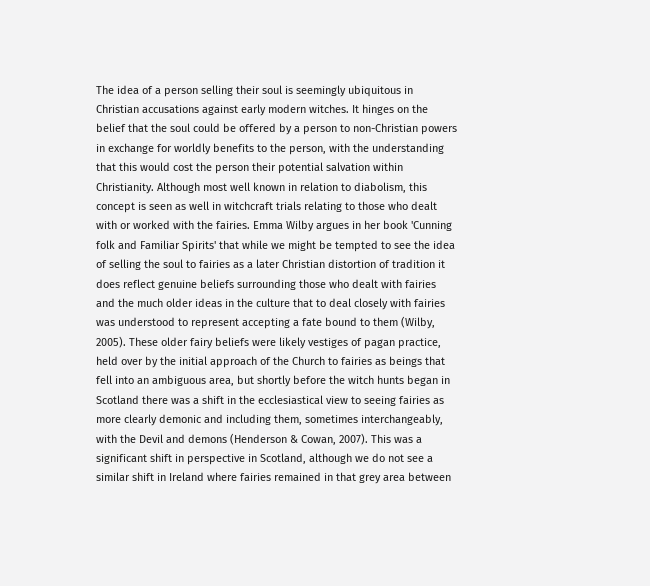The idea of a person selling their soul is seemingly ubiquitous in Christian accusations against early modern witches. It hinges on the belief that the soul could be offered by a person to non-Christian powers in exchange for worldly benefits to the person, with the understanding that this would cost the person their potential salvation within Christianity. Although most well known in relation to diabolism, this concept is seen as well in witchcraft trials relating to those who dealt with or worked with the fairies. Emma Wilby argues in her book 'Cunning folk and Familiar Spirits' that while we might be tempted to see the idea of selling the soul to fairies as a later Christian distortion of tradition it does reflect genuine beliefs surrounding those who dealt with fairies and the much older ideas in the culture that to deal closely with fairies was understood to represent accepting a fate bound to them (Wilby, 2005). These older fairy beliefs were likely vestiges of pagan practice, held over by the initial approach of the Church to fairies as beings that fell into an ambiguous area, but shortly before the witch hunts began in Scotland there was a shift in the ecclesiastical view to seeing fairies as more clearly demonic and including them, sometimes interchangeably, with the Devil and demons (Henderson & Cowan, 2007). This was a significant shift in perspective in Scotland, although we do not see a similar shift in Ireland where fairies remained in that grey area between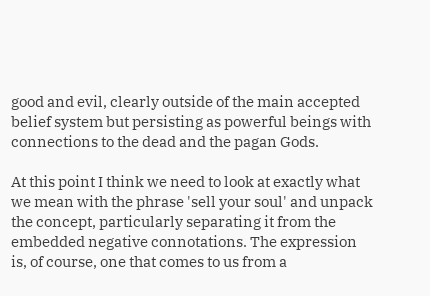good and evil, clearly outside of the main accepted belief system but persisting as powerful beings with connections to the dead and the pagan Gods.

At this point I think we need to look at exactly what we mean with the phrase 'sell your soul' and unpack the concept, particularly separating it from the embedded negative connotations. The expression is, of course, one that comes to us from a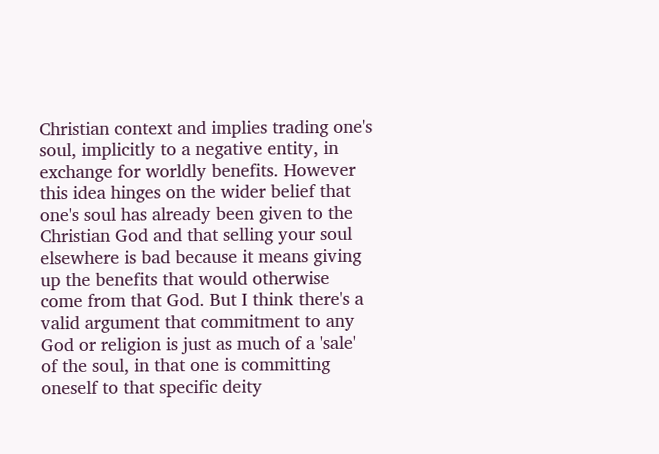Christian context and implies trading one's soul, implicitly to a negative entity, in exchange for worldly benefits. However this idea hinges on the wider belief that one's soul has already been given to the Christian God and that selling your soul elsewhere is bad because it means giving up the benefits that would otherwise come from that God. But I think there's a valid argument that commitment to any God or religion is just as much of a 'sale' of the soul, in that one is committing oneself to that specific deity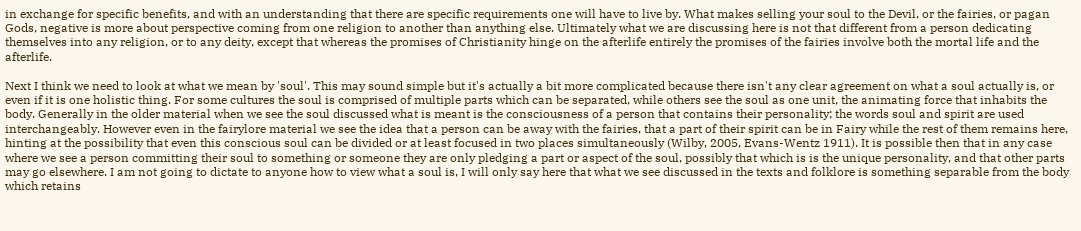in exchange for specific benefits, and with an understanding that there are specific requirements one will have to live by. What makes selling your soul to the Devil, or the fairies, or pagan Gods, negative is more about perspective coming from one religion to another than anything else. Ultimately what we are discussing here is not that different from a person dedicating themselves into any religion, or to any deity, except that whereas the promises of Christianity hinge on the afterlife entirely the promises of the fairies involve both the mortal life and the afterlife.

Next I think we need to look at what we mean by 'soul'. This may sound simple but it's actually a bit more complicated because there isn't any clear agreement on what a soul actually is, or even if it is one holistic thing. For some cultures the soul is comprised of multiple parts which can be separated, while others see the soul as one unit, the animating force that inhabits the body. Generally in the older material when we see the soul discussed what is meant is the consciousness of a person that contains their personality; the words soul and spirit are used interchangeably. However even in the fairylore material we see the idea that a person can be away with the fairies, that a part of their spirit can be in Fairy while the rest of them remains here, hinting at the possibility that even this conscious soul can be divided or at least focused in two places simultaneously (Wilby, 2005, Evans-Wentz 1911). It is possible then that in any case where we see a person committing their soul to something or someone they are only pledging a part or aspect of the soul, possibly that which is is the unique personality, and that other parts may go elsewhere. I am not going to dictate to anyone how to view what a soul is, I will only say here that what we see discussed in the texts and folklore is something separable from the body which retains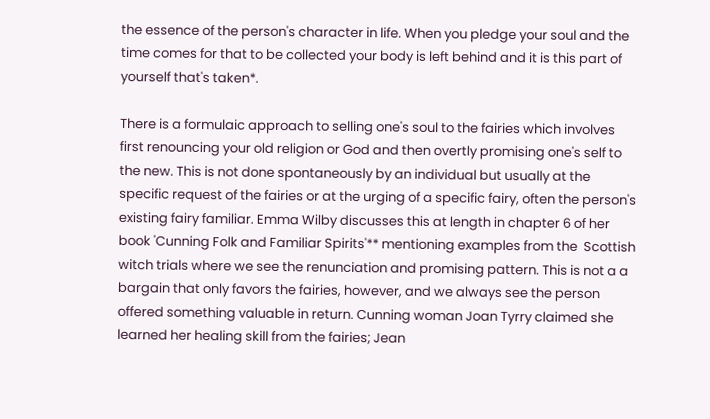the essence of the person's character in life. When you pledge your soul and the time comes for that to be collected your body is left behind and it is this part of yourself that's taken*.

There is a formulaic approach to selling one's soul to the fairies which involves first renouncing your old religion or God and then overtly promising one's self to the new. This is not done spontaneously by an individual but usually at the specific request of the fairies or at the urging of a specific fairy, often the person's existing fairy familiar. Emma Wilby discusses this at length in chapter 6 of her book 'Cunning Folk and Familiar Spirits'** mentioning examples from the  Scottish witch trials where we see the renunciation and promising pattern. This is not a a bargain that only favors the fairies, however, and we always see the person offered something valuable in return. Cunning woman Joan Tyrry claimed she learned her healing skill from the fairies; Jean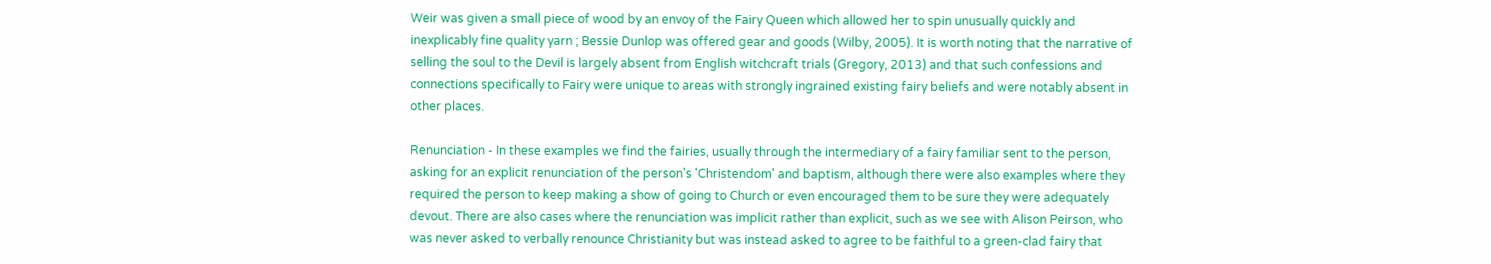Weir was given a small piece of wood by an envoy of the Fairy Queen which allowed her to spin unusually quickly and inexplicably fine quality yarn ; Bessie Dunlop was offered gear and goods (Wilby, 2005). It is worth noting that the narrative of selling the soul to the Devil is largely absent from English witchcraft trials (Gregory, 2013) and that such confessions and connections specifically to Fairy were unique to areas with strongly ingrained existing fairy beliefs and were notably absent in other places.

Renunciation - In these examples we find the fairies, usually through the intermediary of a fairy familiar sent to the person, asking for an explicit renunciation of the person's 'Christendom' and baptism, although there were also examples where they required the person to keep making a show of going to Church or even encouraged them to be sure they were adequately devout. There are also cases where the renunciation was implicit rather than explicit, such as we see with Alison Peirson, who was never asked to verbally renounce Christianity but was instead asked to agree to be faithful to a green-clad fairy that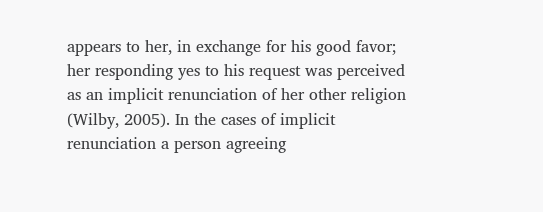appears to her, in exchange for his good favor; her responding yes to his request was perceived as an implicit renunciation of her other religion (Wilby, 2005). In the cases of implicit renunciation a person agreeing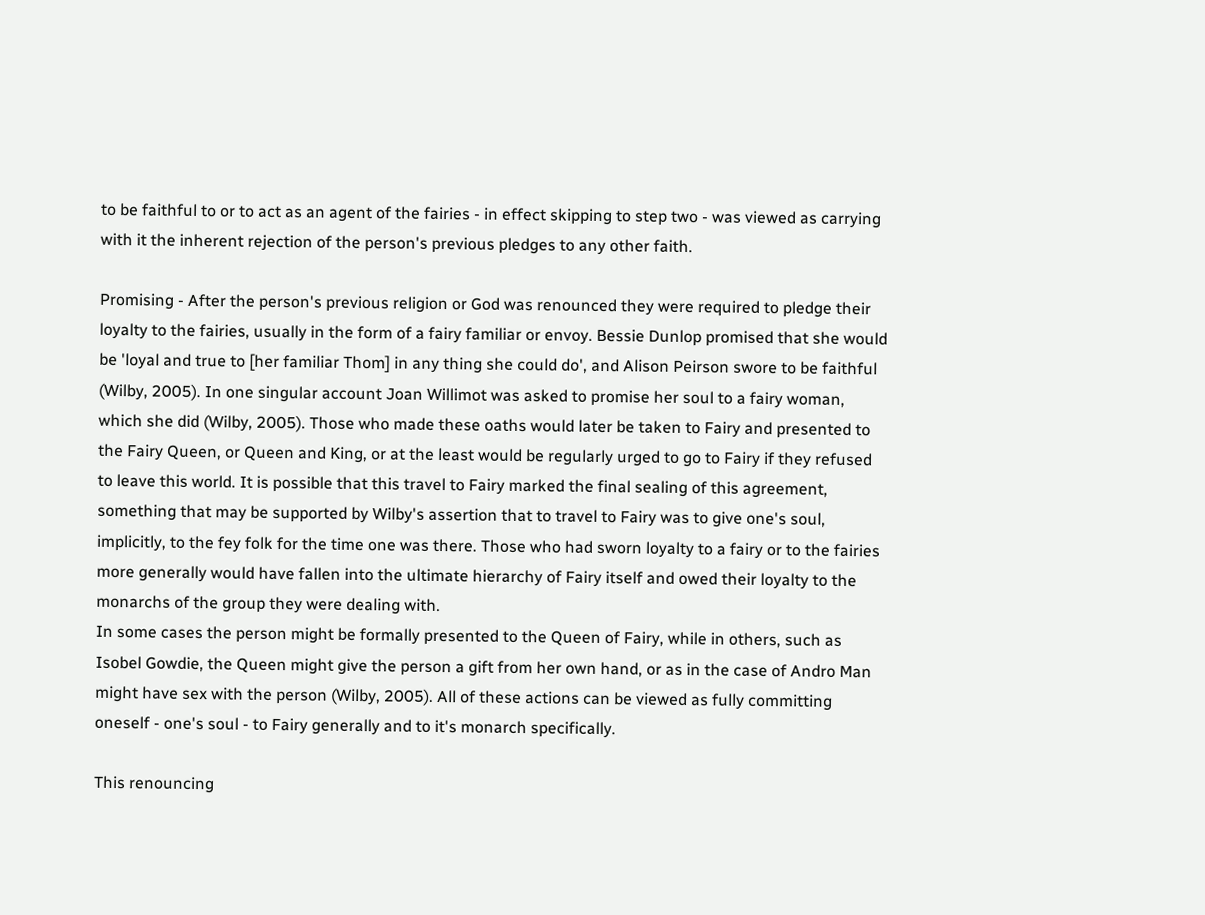to be faithful to or to act as an agent of the fairies - in effect skipping to step two - was viewed as carrying with it the inherent rejection of the person's previous pledges to any other faith.

Promising - After the person's previous religion or God was renounced they were required to pledge their loyalty to the fairies, usually in the form of a fairy familiar or envoy. Bessie Dunlop promised that she would be 'loyal and true to [her familiar Thom] in any thing she could do', and Alison Peirson swore to be faithful (Wilby, 2005). In one singular account Joan Willimot was asked to promise her soul to a fairy woman, which she did (Wilby, 2005). Those who made these oaths would later be taken to Fairy and presented to the Fairy Queen, or Queen and King, or at the least would be regularly urged to go to Fairy if they refused to leave this world. It is possible that this travel to Fairy marked the final sealing of this agreement, something that may be supported by Wilby's assertion that to travel to Fairy was to give one's soul, implicitly, to the fey folk for the time one was there. Those who had sworn loyalty to a fairy or to the fairies more generally would have fallen into the ultimate hierarchy of Fairy itself and owed their loyalty to the monarchs of the group they were dealing with.
In some cases the person might be formally presented to the Queen of Fairy, while in others, such as Isobel Gowdie, the Queen might give the person a gift from her own hand, or as in the case of Andro Man might have sex with the person (Wilby, 2005). All of these actions can be viewed as fully committing oneself - one's soul - to Fairy generally and to it's monarch specifically.

This renouncing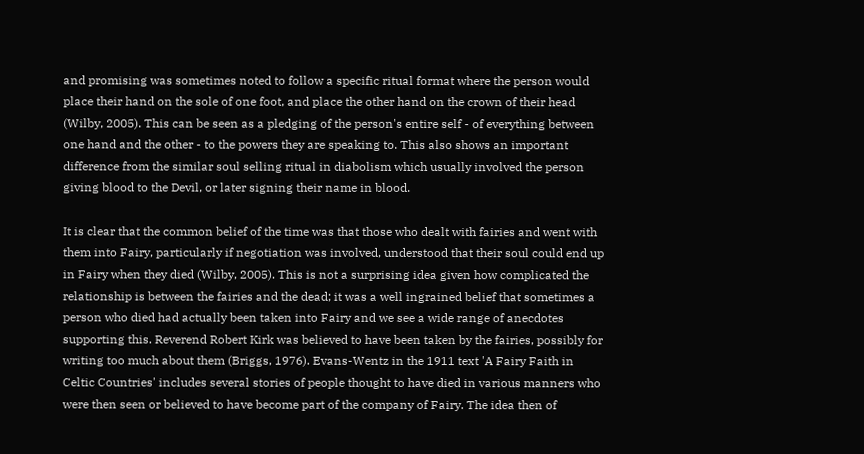and promising was sometimes noted to follow a specific ritual format where the person would place their hand on the sole of one foot, and place the other hand on the crown of their head (Wilby, 2005). This can be seen as a pledging of the person's entire self - of everything between one hand and the other - to the powers they are speaking to. This also shows an important difference from the similar soul selling ritual in diabolism which usually involved the person giving blood to the Devil, or later signing their name in blood.

It is clear that the common belief of the time was that those who dealt with fairies and went with them into Fairy, particularly if negotiation was involved, understood that their soul could end up in Fairy when they died (Wilby, 2005). This is not a surprising idea given how complicated the relationship is between the fairies and the dead; it was a well ingrained belief that sometimes a person who died had actually been taken into Fairy and we see a wide range of anecdotes supporting this. Reverend Robert Kirk was believed to have been taken by the fairies, possibly for writing too much about them (Briggs, 1976). Evans-Wentz in the 1911 text 'A Fairy Faith in Celtic Countries' includes several stories of people thought to have died in various manners who were then seen or believed to have become part of the company of Fairy. The idea then of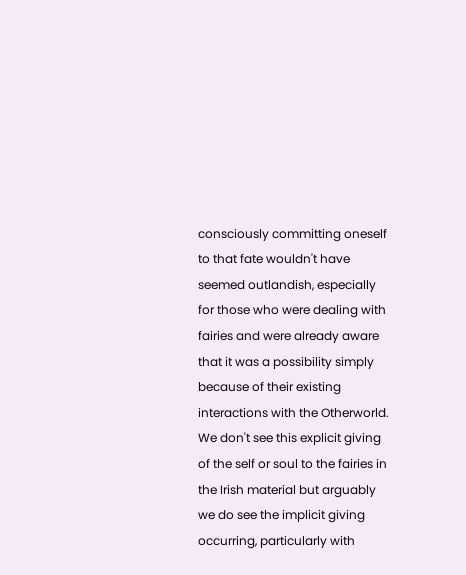consciously committing oneself to that fate wouldn't have seemed outlandish, especially for those who were dealing with fairies and were already aware that it was a possibility simply because of their existing interactions with the Otherworld. We don't see this explicit giving of the self or soul to the fairies in the Irish material but arguably we do see the implicit giving occurring, particularly with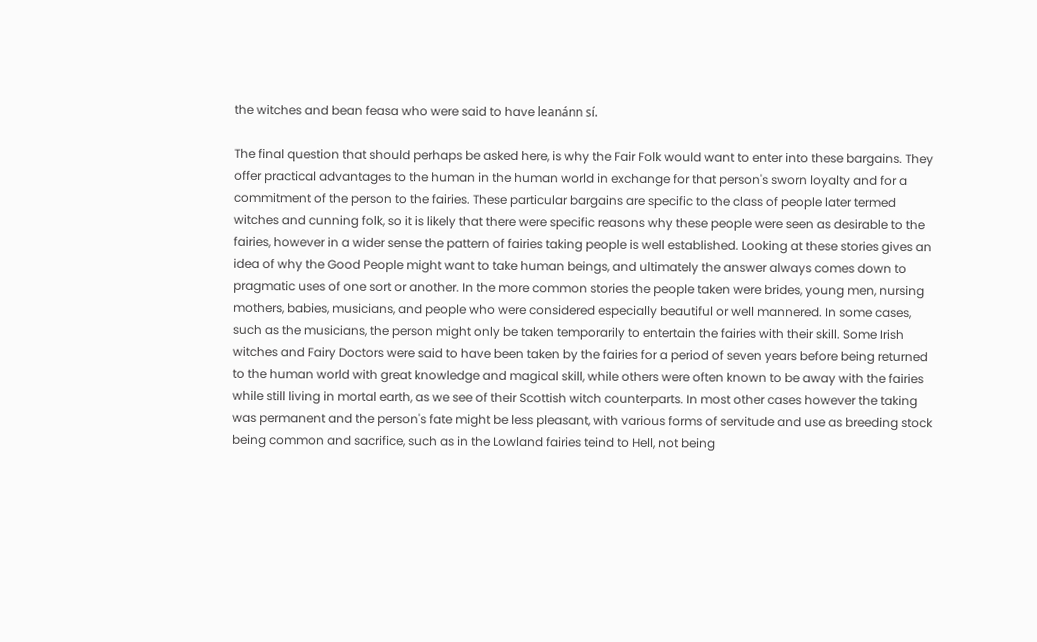the witches and bean feasa who were said to have leanánn sí.

The final question that should perhaps be asked here, is why the Fair Folk would want to enter into these bargains. They offer practical advantages to the human in the human world in exchange for that person's sworn loyalty and for a commitment of the person to the fairies. These particular bargains are specific to the class of people later termed witches and cunning folk, so it is likely that there were specific reasons why these people were seen as desirable to the fairies, however in a wider sense the pattern of fairies taking people is well established. Looking at these stories gives an idea of why the Good People might want to take human beings, and ultimately the answer always comes down to pragmatic uses of one sort or another. In the more common stories the people taken were brides, young men, nursing mothers, babies, musicians, and people who were considered especially beautiful or well mannered. In some cases, such as the musicians, the person might only be taken temporarily to entertain the fairies with their skill. Some Irish witches and Fairy Doctors were said to have been taken by the fairies for a period of seven years before being returned to the human world with great knowledge and magical skill, while others were often known to be away with the fairies while still living in mortal earth, as we see of their Scottish witch counterparts. In most other cases however the taking was permanent and the person's fate might be less pleasant, with various forms of servitude and use as breeding stock being common and sacrifice, such as in the Lowland fairies teind to Hell, not being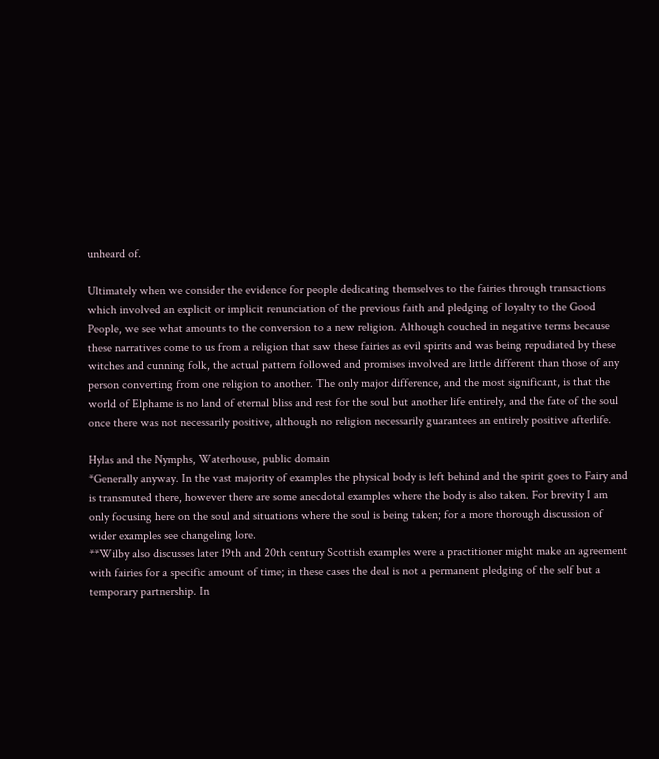unheard of.

Ultimately when we consider the evidence for people dedicating themselves to the fairies through transactions which involved an explicit or implicit renunciation of the previous faith and pledging of loyalty to the Good People, we see what amounts to the conversion to a new religion. Although couched in negative terms because these narratives come to us from a religion that saw these fairies as evil spirits and was being repudiated by these witches and cunning folk, the actual pattern followed and promises involved are little different than those of any person converting from one religion to another. The only major difference, and the most significant, is that the world of Elphame is no land of eternal bliss and rest for the soul but another life entirely, and the fate of the soul once there was not necessarily positive, although no religion necessarily guarantees an entirely positive afterlife.

Hylas and the Nymphs, Waterhouse, public domain
*Generally anyway. In the vast majority of examples the physical body is left behind and the spirit goes to Fairy and is transmuted there, however there are some anecdotal examples where the body is also taken. For brevity I am only focusing here on the soul and situations where the soul is being taken; for a more thorough discussion of wider examples see changeling lore.
**Wilby also discusses later 19th and 20th century Scottish examples were a practitioner might make an agreement with fairies for a specific amount of time; in these cases the deal is not a permanent pledging of the self but a temporary partnership. In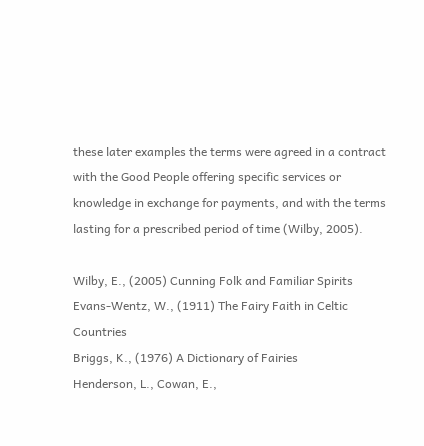these later examples the terms were agreed in a contract with the Good People offering specific services or knowledge in exchange for payments, and with the terms lasting for a prescribed period of time (Wilby, 2005).

Wilby, E., (2005) Cunning Folk and Familiar Spirits
Evans-Wentz, W., (1911) The Fairy Faith in Celtic Countries
Briggs, K., (1976) A Dictionary of Fairies
Henderson, L., Cowan, E.,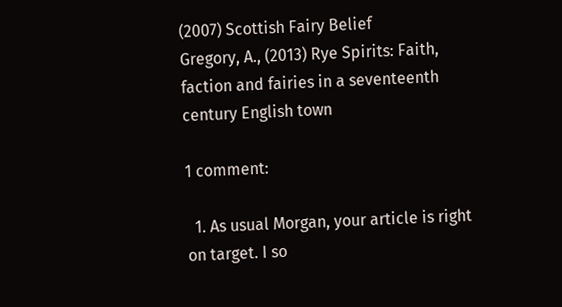(2007) Scottish Fairy Belief
Gregory, A., (2013) Rye Spirits: Faith, faction and fairies in a seventeenth century English town

1 comment:

  1. As usual Morgan, your article is right on target. I so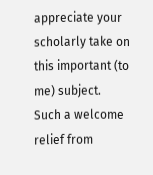appreciate your scholarly take on this important (to me) subject. Such a welcome relief from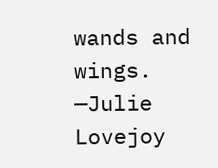wands and wings. —Julie Lovejoy